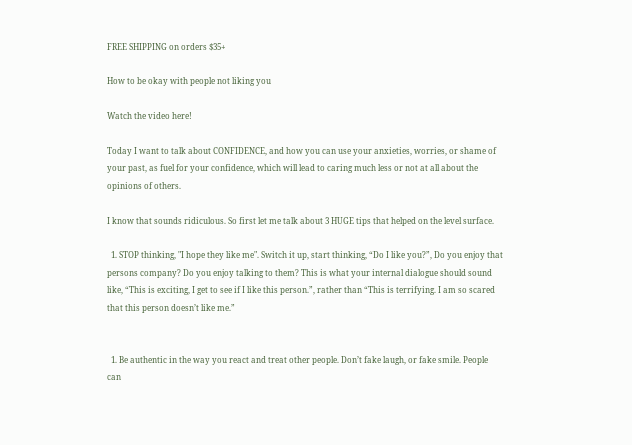FREE SHIPPING on orders $35+

How to be okay with people not liking you

Watch the video here!

Today I want to talk about CONFIDENCE, and how you can use your anxieties, worries, or shame of your past, as fuel for your confidence, which will lead to caring much less or not at all about the opinions of others.

I know that sounds ridiculous. So first let me talk about 3 HUGE tips that helped on the level surface.

  1. STOP thinking, "I hope they like me". Switch it up, start thinking, “Do I like you?”, Do you enjoy that persons company? Do you enjoy talking to them? This is what your internal dialogue should sound like, “This is exciting, I get to see if I like this person.”, rather than “This is terrifying. I am so scared that this person doesn’t like me.”


  1. Be authentic in the way you react and treat other people. Don’t fake laugh, or fake smile. People can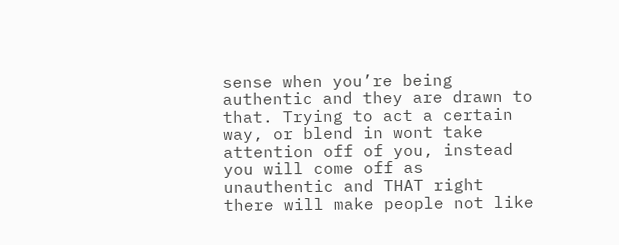sense when you’re being authentic and they are drawn to that. Trying to act a certain way, or blend in wont take attention off of you, instead you will come off as unauthentic and THAT right there will make people not like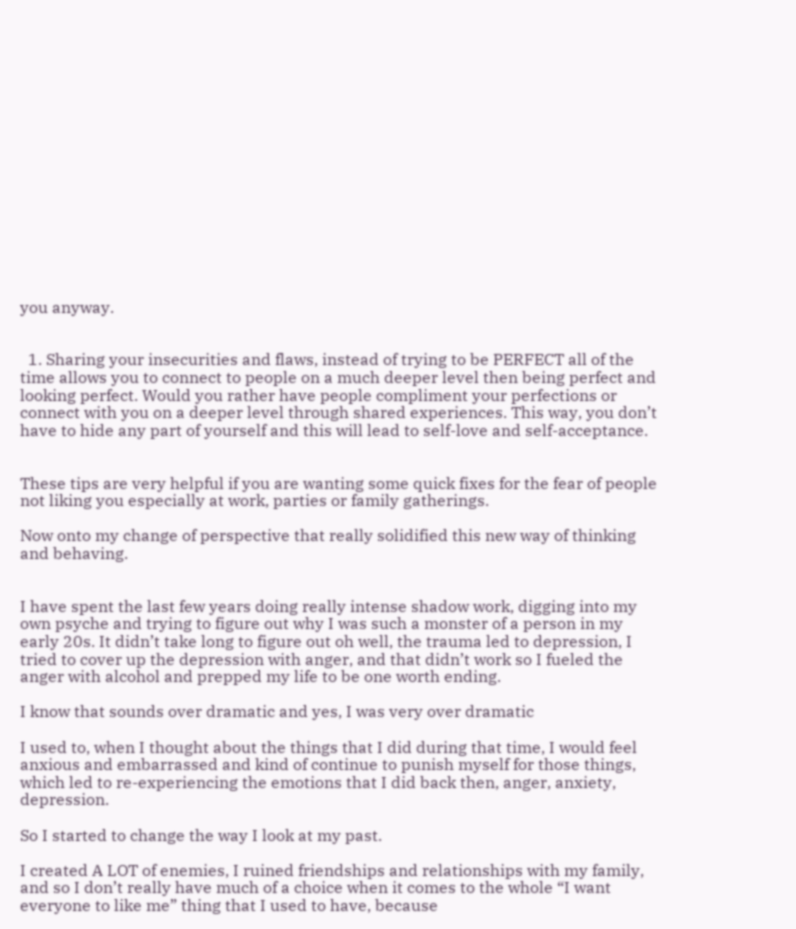you anyway.


  1. Sharing your insecurities and flaws, instead of trying to be PERFECT all of the time allows you to connect to people on a much deeper level then being perfect and looking perfect. Would you rather have people compliment your perfections or connect with you on a deeper level through shared experiences. This way, you don’t have to hide any part of yourself and this will lead to self-love and self-acceptance.


These tips are very helpful if you are wanting some quick fixes for the fear of people not liking you especially at work, parties or family gatherings.

Now onto my change of perspective that really solidified this new way of thinking and behaving.


I have spent the last few years doing really intense shadow work, digging into my own psyche and trying to figure out why I was such a monster of a person in my early 20s. It didn’t take long to figure out oh well, the trauma led to depression, I tried to cover up the depression with anger, and that didn’t work so I fueled the anger with alcohol and prepped my life to be one worth ending.

I know that sounds over dramatic and yes, I was very over dramatic

I used to, when I thought about the things that I did during that time, I would feel anxious and embarrassed and kind of continue to punish myself for those things, which led to re-experiencing the emotions that I did back then, anger, anxiety, depression.

So I started to change the way I look at my past.

I created A LOT of enemies, I ruined friendships and relationships with my family, and so I don’t really have much of a choice when it comes to the whole “I want everyone to like me” thing that I used to have, because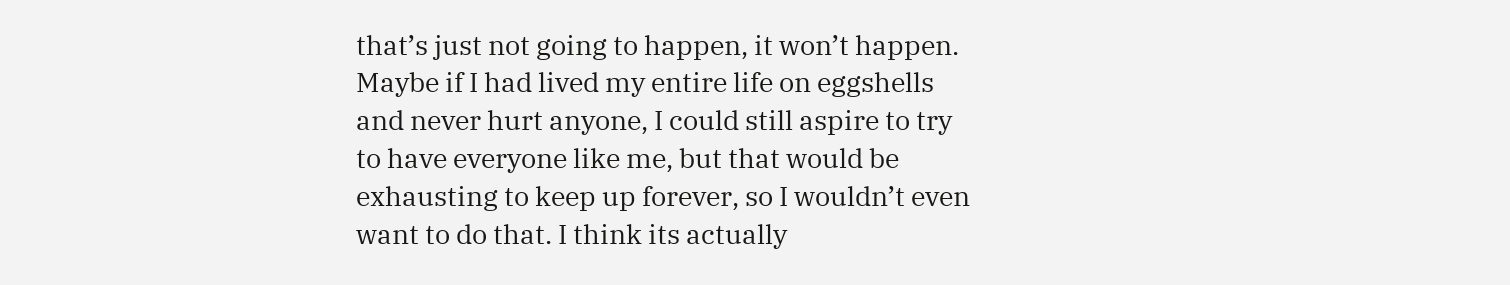that’s just not going to happen, it won’t happen. Maybe if I had lived my entire life on eggshells and never hurt anyone, I could still aspire to try to have everyone like me, but that would be exhausting to keep up forever, so I wouldn’t even want to do that. I think its actually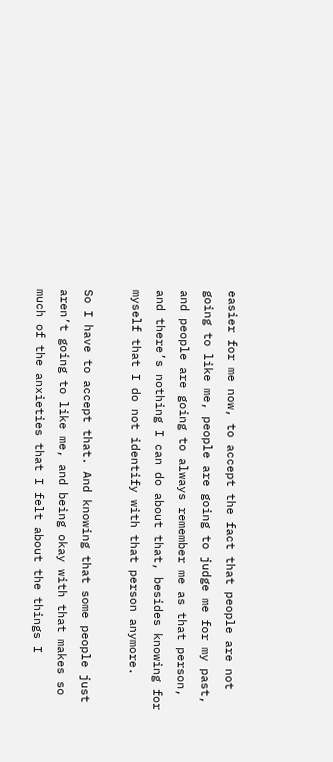easier for me now, to accept the fact that people are not going to like me, people are going to judge me for my past, and people are going to always remember me as that person, and there’s nothing I can do about that, besides knowing for myself that I do not identify with that person anymore.

So I have to accept that. And knowing that some people just aren’t going to like me, and being okay with that makes so much of the anxieties that I felt about the things I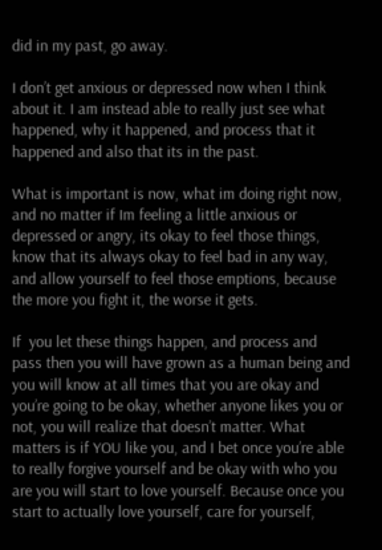did in my past, go away.

I don’t get anxious or depressed now when I think about it. I am instead able to really just see what happened, why it happened, and process that it happened and also that its in the past.

What is important is now, what im doing right now, and no matter if Im feeling a little anxious or depressed or angry, its okay to feel those things, know that its always okay to feel bad in any way, and allow yourself to feel those emptions, because the more you fight it, the worse it gets.

If  you let these things happen, and process and pass then you will have grown as a human being and you will know at all times that you are okay and you’re going to be okay, whether anyone likes you or not, you will realize that doesn’t matter. What matters is if YOU like you, and I bet once you’re able to really forgive yourself and be okay with who you are you will start to love yourself. Because once you start to actually love yourself, care for yourself,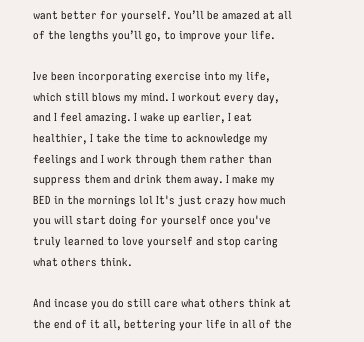want better for yourself. You’ll be amazed at all of the lengths you’ll go, to improve your life.

Ive been incorporating exercise into my life, which still blows my mind. I workout every day, and I feel amazing. I wake up earlier, I eat healthier, I take the time to acknowledge my feelings and I work through them rather than suppress them and drink them away. I make my BED in the mornings lol It's just crazy how much you will start doing for yourself once you've truly learned to love yourself and stop caring what others think.

And incase you do still care what others think at the end of it all, bettering your life in all of the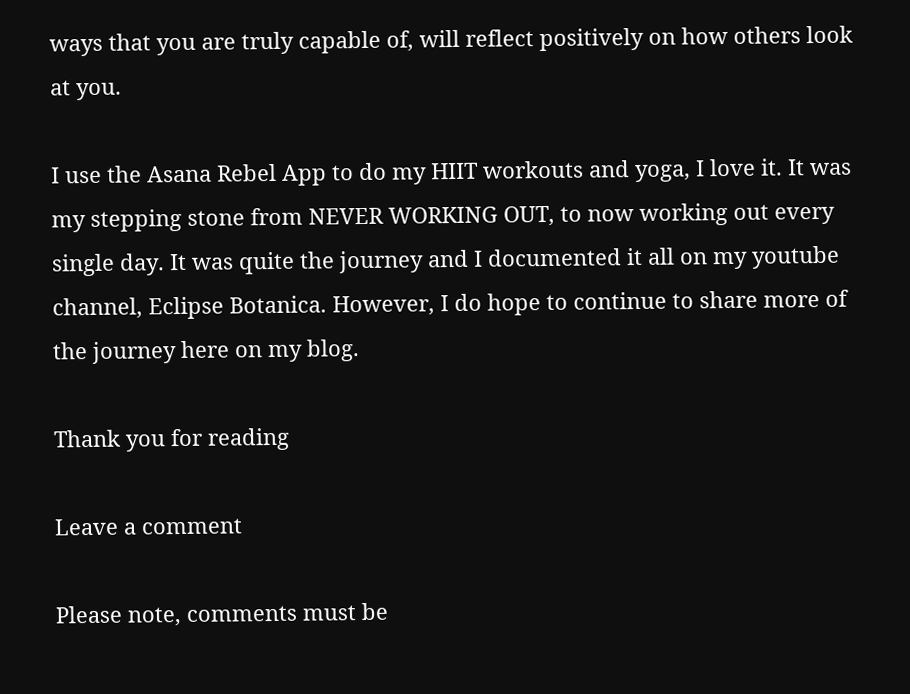ways that you are truly capable of, will reflect positively on how others look at you.

I use the Asana Rebel App to do my HIIT workouts and yoga, I love it. It was my stepping stone from NEVER WORKING OUT, to now working out every single day. It was quite the journey and I documented it all on my youtube channel, Eclipse Botanica. However, I do hope to continue to share more of the journey here on my blog.

Thank you for reading

Leave a comment

Please note, comments must be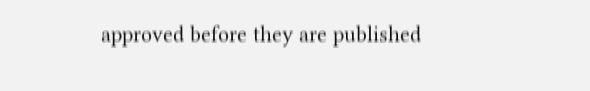approved before they are published